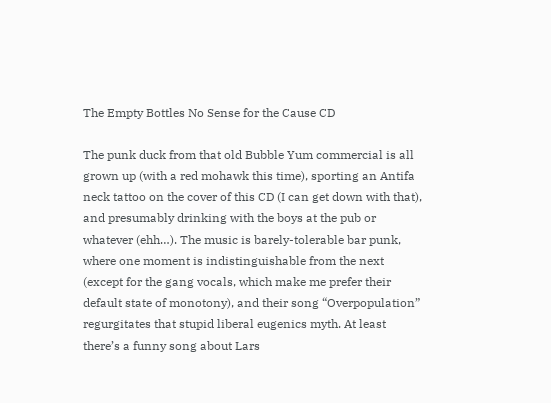The Empty Bottles No Sense for the Cause CD

The punk duck from that old Bubble Yum commercial is all grown up (with a red mohawk this time), sporting an Antifa neck tattoo on the cover of this CD (I can get down with that), and presumably drinking with the boys at the pub or whatever (ehh…). The music is barely-tolerable bar punk, where one moment is indistinguishable from the next (except for the gang vocals, which make me prefer their default state of monotony), and their song “Overpopulation” regurgitates that stupid liberal eugenics myth. At least there’s a funny song about Lars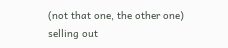(not that one, the other one) selling out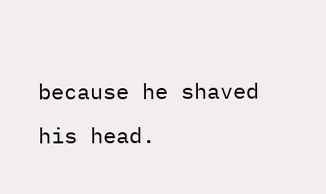because he shaved his head.